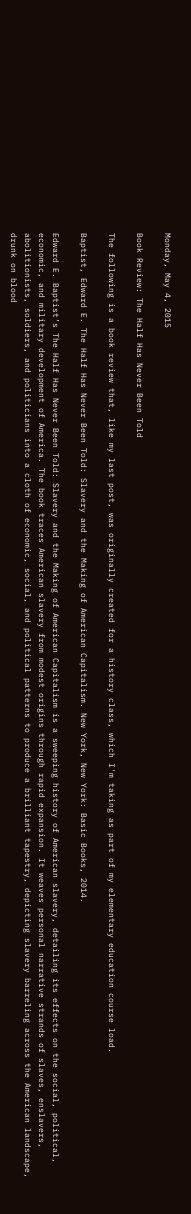Monday, May 4, 2015

Book Review: The Half Has Never Been Told

The following is a book review that, like my last post, was originally created for a history class, which I'm taking as part of my elementary education course load.

Baptist, Edward E. The Half Has Never Been Told: Slavery and the Making of American Capitalism. New York, New York: Basic Books, 2014.

Edward E. Baptist’s The Half Has Never Been Told: Slavery and the Making of American Capitalism is a sweeping history of American slavery, detailing its effects on the social, political, economic, and military development of America. The book traces American slavery from modest origins through rapid expansion. It weaves personal narrative strands of slaves, enslavers, abolitionists, soldiers, and politicians into a cloth of economic, social, and political patterns to produce a brilliant tapestry, depicting slavery barreling across the American landscape, drunk on blood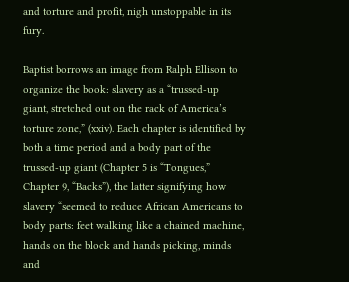and torture and profit, nigh unstoppable in its fury.

Baptist borrows an image from Ralph Ellison to organize the book: slavery as a “trussed-up giant, stretched out on the rack of America’s torture zone,” (xxiv). Each chapter is identified by both a time period and a body part of the trussed-up giant (Chapter 5 is “Tongues,” Chapter 9, “Backs”), the latter signifying how slavery “seemed to reduce African Americans to body parts: feet walking like a chained machine, hands on the block and hands picking, minds and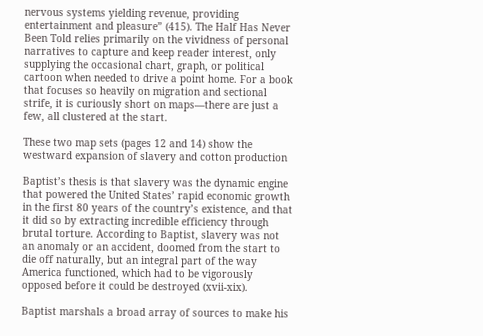nervous systems yielding revenue, providing entertainment and pleasure” (415). The Half Has Never Been Told relies primarily on the vividness of personal narratives to capture and keep reader interest, only supplying the occasional chart, graph, or political cartoon when needed to drive a point home. For a book that focuses so heavily on migration and sectional strife, it is curiously short on maps—there are just a few, all clustered at the start.

These two map sets (pages 12 and 14) show the westward expansion of slavery and cotton production

Baptist’s thesis is that slavery was the dynamic engine that powered the United States’ rapid economic growth in the first 80 years of the country’s existence, and that it did so by extracting incredible efficiency through brutal torture. According to Baptist, slavery was not an anomaly or an accident, doomed from the start to die off naturally, but an integral part of the way America functioned, which had to be vigorously opposed before it could be destroyed (xvii-xix).

Baptist marshals a broad array of sources to make his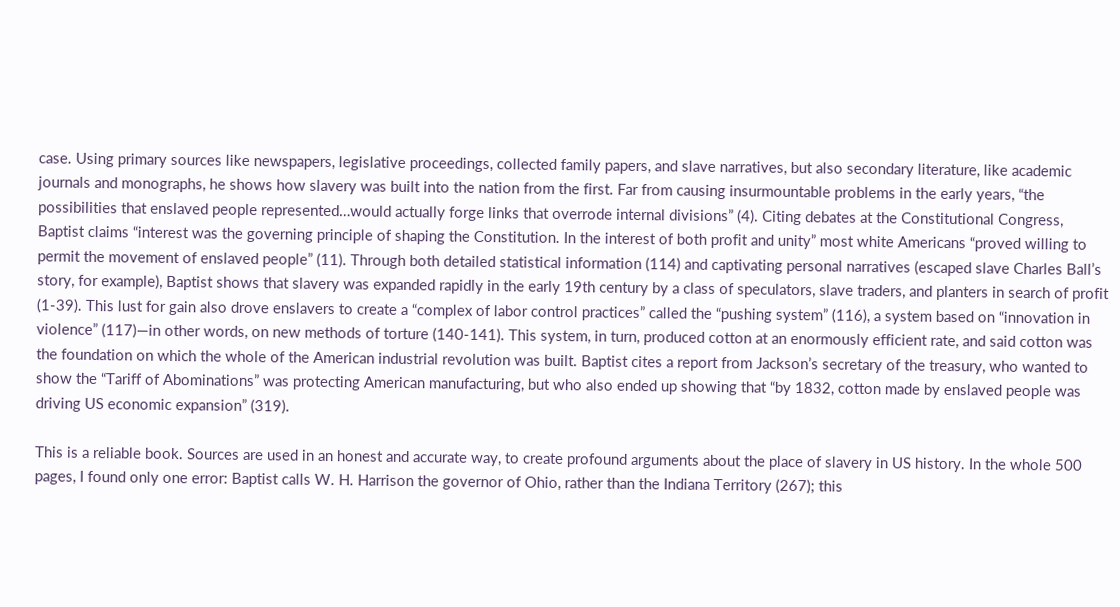case. Using primary sources like newspapers, legislative proceedings, collected family papers, and slave narratives, but also secondary literature, like academic journals and monographs, he shows how slavery was built into the nation from the first. Far from causing insurmountable problems in the early years, “the possibilities that enslaved people represented…would actually forge links that overrode internal divisions” (4). Citing debates at the Constitutional Congress, Baptist claims “interest was the governing principle of shaping the Constitution. In the interest of both profit and unity” most white Americans “proved willing to permit the movement of enslaved people” (11). Through both detailed statistical information (114) and captivating personal narratives (escaped slave Charles Ball’s story, for example), Baptist shows that slavery was expanded rapidly in the early 19th century by a class of speculators, slave traders, and planters in search of profit (1-39). This lust for gain also drove enslavers to create a “complex of labor control practices” called the “pushing system” (116), a system based on “innovation in violence” (117)—in other words, on new methods of torture (140-141). This system, in turn, produced cotton at an enormously efficient rate, and said cotton was the foundation on which the whole of the American industrial revolution was built. Baptist cites a report from Jackson’s secretary of the treasury, who wanted to show the “Tariff of Abominations” was protecting American manufacturing, but who also ended up showing that “by 1832, cotton made by enslaved people was driving US economic expansion” (319).

This is a reliable book. Sources are used in an honest and accurate way, to create profound arguments about the place of slavery in US history. In the whole 500 pages, I found only one error: Baptist calls W. H. Harrison the governor of Ohio, rather than the Indiana Territory (267); this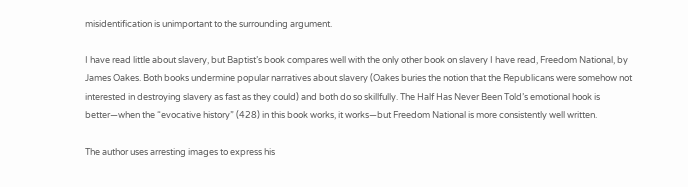misidentification is unimportant to the surrounding argument.

I have read little about slavery, but Baptist’s book compares well with the only other book on slavery I have read, Freedom National, by James Oakes. Both books undermine popular narratives about slavery (Oakes buries the notion that the Republicans were somehow not interested in destroying slavery as fast as they could) and both do so skillfully. The Half Has Never Been Told’s emotional hook is better—when the “evocative history” (428) in this book works, it works—but Freedom National is more consistently well written.

The author uses arresting images to express his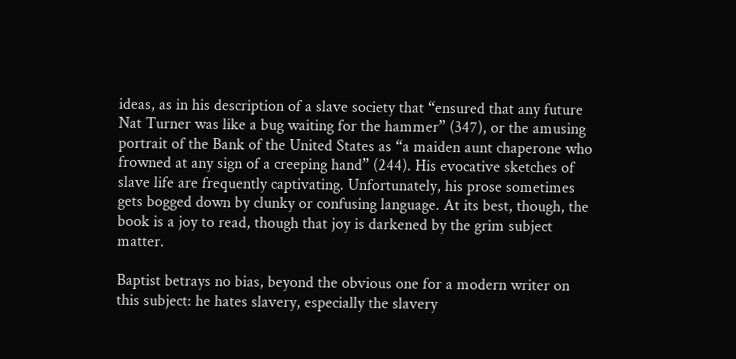ideas, as in his description of a slave society that “ensured that any future Nat Turner was like a bug waiting for the hammer” (347), or the amusing portrait of the Bank of the United States as “a maiden aunt chaperone who frowned at any sign of a creeping hand” (244). His evocative sketches of slave life are frequently captivating. Unfortunately, his prose sometimes gets bogged down by clunky or confusing language. At its best, though, the book is a joy to read, though that joy is darkened by the grim subject matter.

Baptist betrays no bias, beyond the obvious one for a modern writer on this subject: he hates slavery, especially the slavery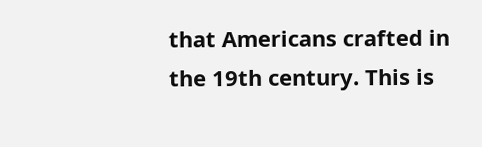that Americans crafted in the 19th century. This is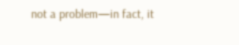not a problem—in fact, it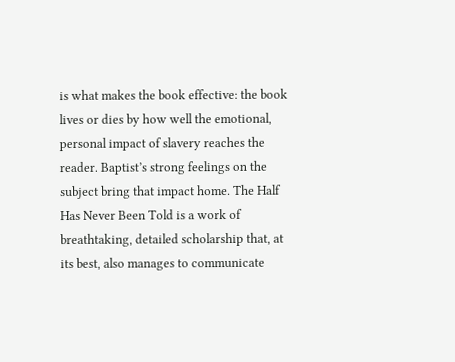is what makes the book effective: the book lives or dies by how well the emotional, personal impact of slavery reaches the reader. Baptist’s strong feelings on the subject bring that impact home. The Half Has Never Been Told is a work of breathtaking, detailed scholarship that, at its best, also manages to communicate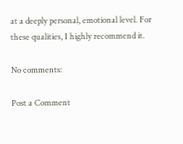at a deeply personal, emotional level. For these qualities, I highly recommend it.

No comments:

Post a Comment